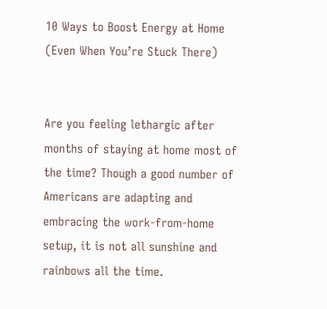10 Ways to Boost Energy at Home (Even When You’re Stuck There)


Are you feeling lethargic after months of staying at home most of the time? Though a good number of Americans are adapting and embracing the work-from-home setup, it is not all sunshine and rainbows all the time.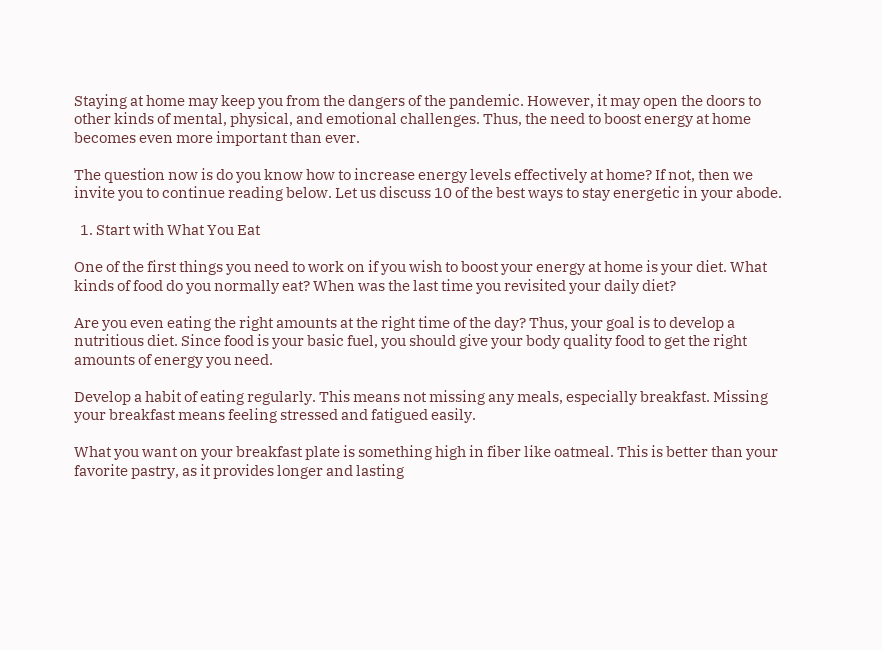Staying at home may keep you from the dangers of the pandemic. However, it may open the doors to other kinds of mental, physical, and emotional challenges. Thus, the need to boost energy at home becomes even more important than ever.

The question now is do you know how to increase energy levels effectively at home? If not, then we invite you to continue reading below. Let us discuss 10 of the best ways to stay energetic in your abode.

  1. Start with What You Eat

One of the first things you need to work on if you wish to boost your energy at home is your diet. What kinds of food do you normally eat? When was the last time you revisited your daily diet?

Are you even eating the right amounts at the right time of the day? Thus, your goal is to develop a nutritious diet. Since food is your basic fuel, you should give your body quality food to get the right amounts of energy you need.

Develop a habit of eating regularly. This means not missing any meals, especially breakfast. Missing your breakfast means feeling stressed and fatigued easily.

What you want on your breakfast plate is something high in fiber like oatmeal. This is better than your favorite pastry, as it provides longer and lasting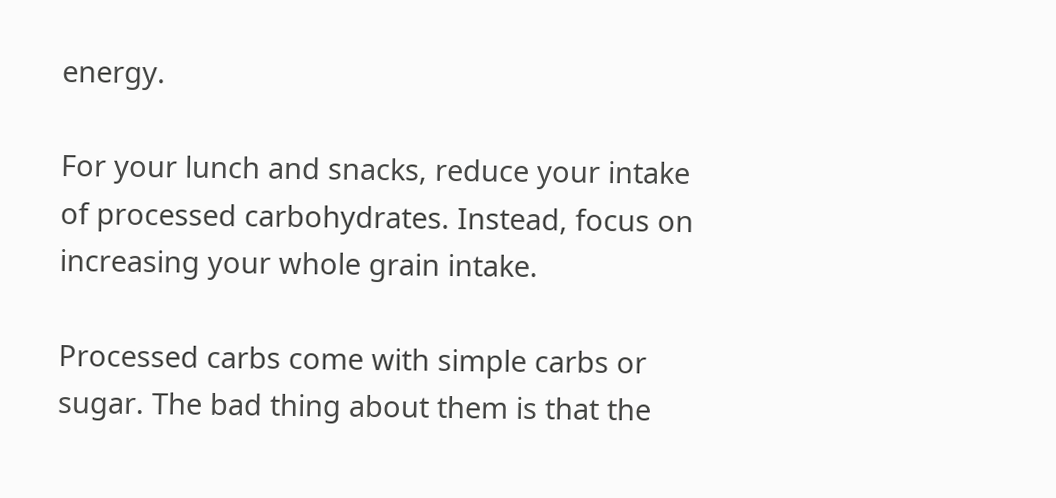energy.

For your lunch and snacks, reduce your intake of processed carbohydrates. Instead, focus on increasing your whole grain intake.

Processed carbs come with simple carbs or sugar. The bad thing about them is that the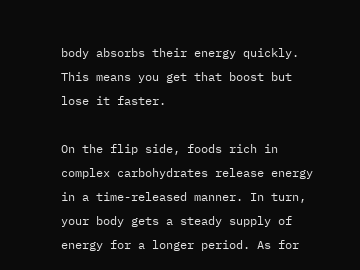body absorbs their energy quickly. This means you get that boost but lose it faster.

On the flip side, foods rich in complex carbohydrates release energy in a time-released manner. In turn, your body gets a steady supply of energy for a longer period. As for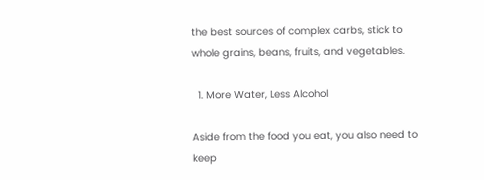the best sources of complex carbs, stick to whole grains, beans, fruits, and vegetables.

  1. More Water, Less Alcohol

Aside from the food you eat, you also need to keep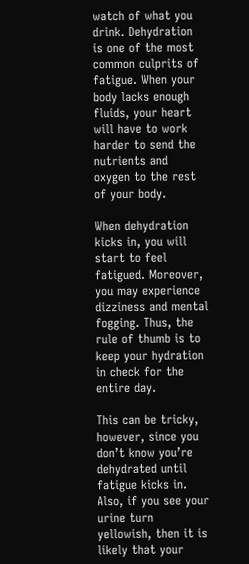watch of what you drink. Dehydration is one of the most common culprits of fatigue. When your body lacks enough fluids, your heart will have to work harder to send the nutrients and oxygen to the rest of your body.

When dehydration kicks in, you will start to feel fatigued. Moreover, you may experience dizziness and mental fogging. Thus, the rule of thumb is to keep your hydration in check for the entire day.

This can be tricky, however, since you don’t know you’re dehydrated until fatigue kicks in. Also, if you see your urine turn yellowish, then it is likely that your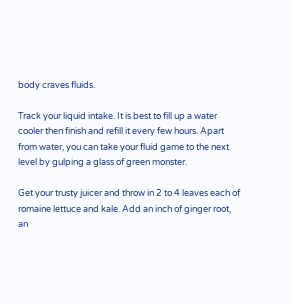body craves fluids.

Track your liquid intake. It is best to fill up a water cooler then finish and refill it every few hours. Apart from water, you can take your fluid game to the next level by gulping a glass of green monster.

Get your trusty juicer and throw in 2 to 4 leaves each of romaine lettuce and kale. Add an inch of ginger root, an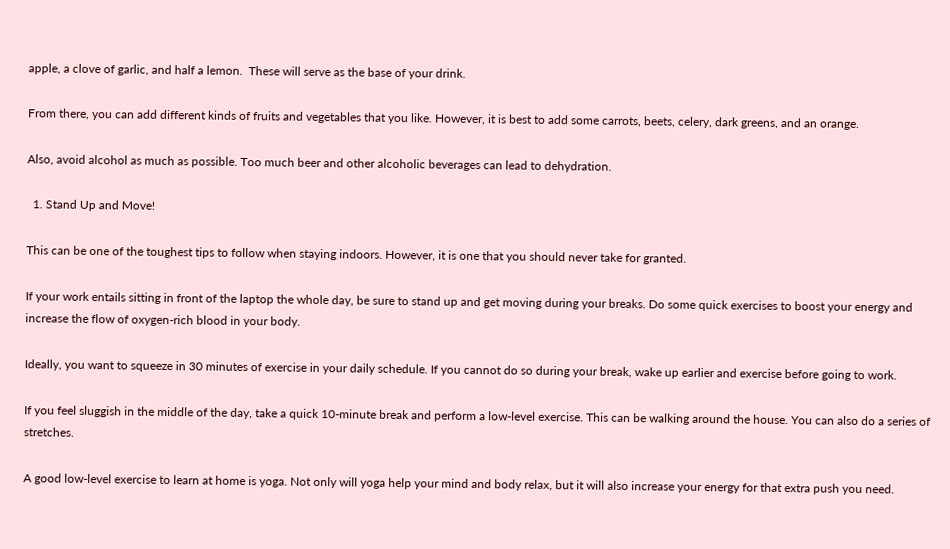apple, a clove of garlic, and half a lemon.  These will serve as the base of your drink.

From there, you can add different kinds of fruits and vegetables that you like. However, it is best to add some carrots, beets, celery, dark greens, and an orange.

Also, avoid alcohol as much as possible. Too much beer and other alcoholic beverages can lead to dehydration.

  1. Stand Up and Move!

This can be one of the toughest tips to follow when staying indoors. However, it is one that you should never take for granted.

If your work entails sitting in front of the laptop the whole day, be sure to stand up and get moving during your breaks. Do some quick exercises to boost your energy and increase the flow of oxygen-rich blood in your body.

Ideally, you want to squeeze in 30 minutes of exercise in your daily schedule. If you cannot do so during your break, wake up earlier and exercise before going to work.

If you feel sluggish in the middle of the day, take a quick 10-minute break and perform a low-level exercise. This can be walking around the house. You can also do a series of stretches.

A good low-level exercise to learn at home is yoga. Not only will yoga help your mind and body relax, but it will also increase your energy for that extra push you need.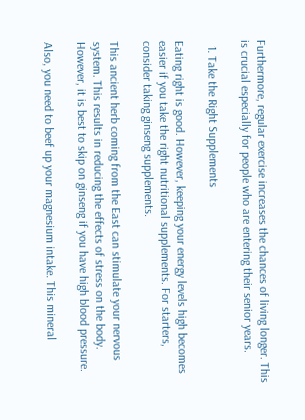Furthermore, regular exercise increases the chances of living longer. This is crucial especially for people who are entering their senior years.

  1. Take the Right Supplements

Eating right is good. However, keeping your energy levels high becomes easier if you take the right nutritional supplements. For starters, consider taking ginseng supplements.

This ancient herb coming from the East can stimulate your nervous system. This results in reducing the effects of stress on the body. However, it is best to skip on ginseng if you have high blood pressure.

Also, you need to beef up your magnesium intake. This mineral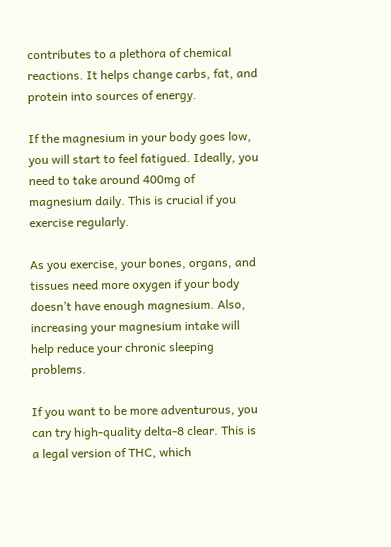contributes to a plethora of chemical reactions. It helps change carbs, fat, and protein into sources of energy.

If the magnesium in your body goes low, you will start to feel fatigued. Ideally, you need to take around 400mg of magnesium daily. This is crucial if you exercise regularly.

As you exercise, your bones, organs, and tissues need more oxygen if your body doesn’t have enough magnesium. Also, increasing your magnesium intake will help reduce your chronic sleeping problems.

If you want to be more adventurous, you can try high-quality delta-8 clear. This is a legal version of THC, which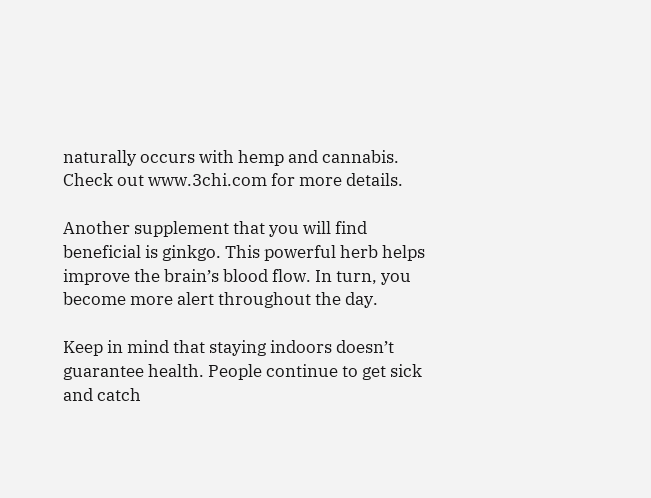naturally occurs with hemp and cannabis. Check out www.3chi.com for more details.

Another supplement that you will find beneficial is ginkgo. This powerful herb helps improve the brain’s blood flow. In turn, you become more alert throughout the day.

Keep in mind that staying indoors doesn’t guarantee health. People continue to get sick and catch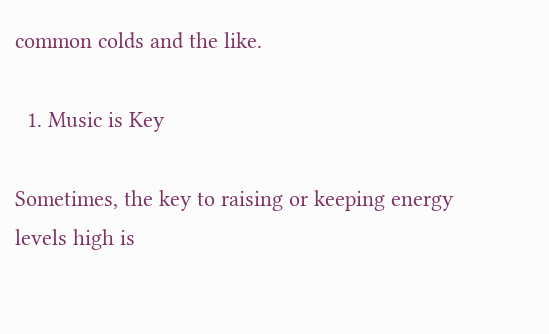common colds and the like.

  1. Music is Key

Sometimes, the key to raising or keeping energy levels high is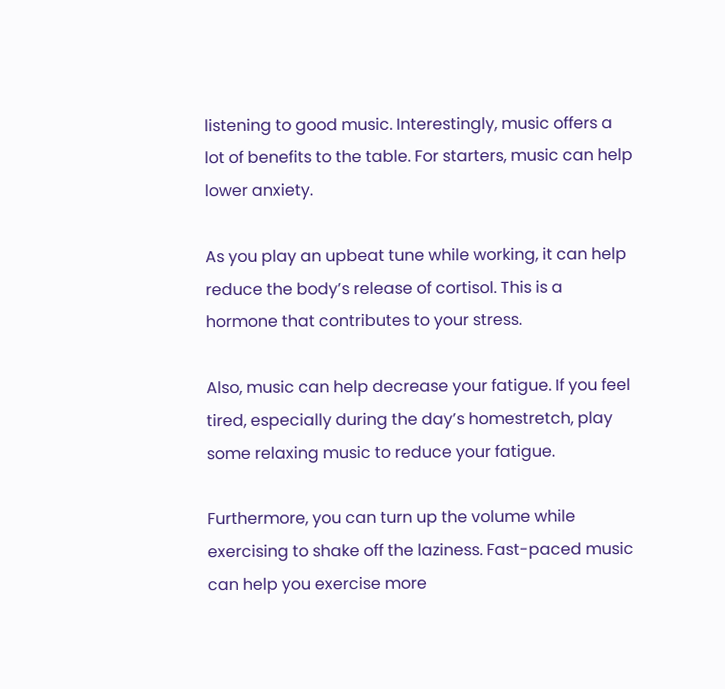listening to good music. Interestingly, music offers a lot of benefits to the table. For starters, music can help lower anxiety.

As you play an upbeat tune while working, it can help reduce the body’s release of cortisol. This is a hormone that contributes to your stress.

Also, music can help decrease your fatigue. If you feel tired, especially during the day’s homestretch, play some relaxing music to reduce your fatigue.

Furthermore, you can turn up the volume while exercising to shake off the laziness. Fast-paced music can help you exercise more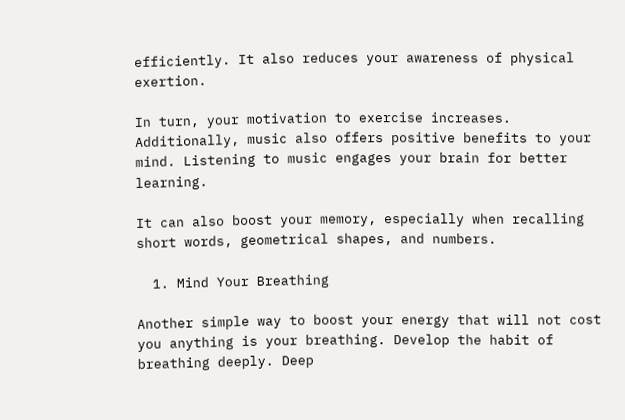efficiently. It also reduces your awareness of physical exertion.

In turn, your motivation to exercise increases. Additionally, music also offers positive benefits to your mind. Listening to music engages your brain for better learning.

It can also boost your memory, especially when recalling short words, geometrical shapes, and numbers.

  1. Mind Your Breathing

Another simple way to boost your energy that will not cost you anything is your breathing. Develop the habit of breathing deeply. Deep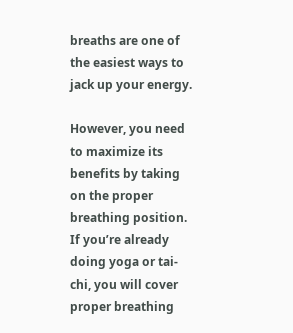breaths are one of the easiest ways to jack up your energy.

However, you need to maximize its benefits by taking on the proper breathing position. If you’re already doing yoga or tai-chi, you will cover proper breathing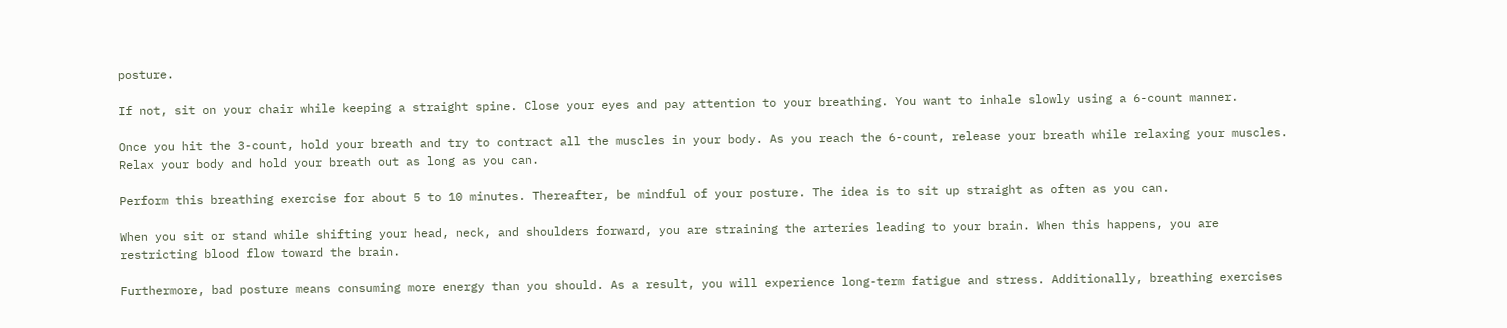posture.

If not, sit on your chair while keeping a straight spine. Close your eyes and pay attention to your breathing. You want to inhale slowly using a 6-count manner.

Once you hit the 3-count, hold your breath and try to contract all the muscles in your body. As you reach the 6-count, release your breath while relaxing your muscles. Relax your body and hold your breath out as long as you can.

Perform this breathing exercise for about 5 to 10 minutes. Thereafter, be mindful of your posture. The idea is to sit up straight as often as you can.

When you sit or stand while shifting your head, neck, and shoulders forward, you are straining the arteries leading to your brain. When this happens, you are restricting blood flow toward the brain.

Furthermore, bad posture means consuming more energy than you should. As a result, you will experience long-term fatigue and stress. Additionally, breathing exercises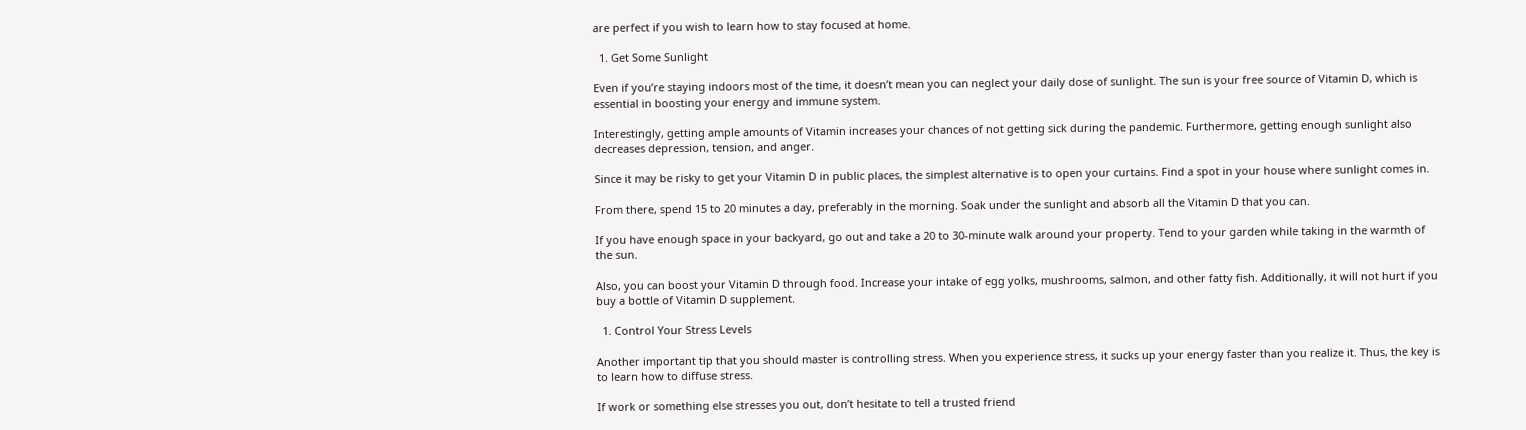are perfect if you wish to learn how to stay focused at home.

  1. Get Some Sunlight

Even if you’re staying indoors most of the time, it doesn’t mean you can neglect your daily dose of sunlight. The sun is your free source of Vitamin D, which is essential in boosting your energy and immune system.

Interestingly, getting ample amounts of Vitamin increases your chances of not getting sick during the pandemic. Furthermore, getting enough sunlight also decreases depression, tension, and anger.

Since it may be risky to get your Vitamin D in public places, the simplest alternative is to open your curtains. Find a spot in your house where sunlight comes in.

From there, spend 15 to 20 minutes a day, preferably in the morning. Soak under the sunlight and absorb all the Vitamin D that you can.

If you have enough space in your backyard, go out and take a 20 to 30-minute walk around your property. Tend to your garden while taking in the warmth of the sun.

Also, you can boost your Vitamin D through food. Increase your intake of egg yolks, mushrooms, salmon, and other fatty fish. Additionally, it will not hurt if you buy a bottle of Vitamin D supplement.

  1. Control Your Stress Levels

Another important tip that you should master is controlling stress. When you experience stress, it sucks up your energy faster than you realize it. Thus, the key is to learn how to diffuse stress.

If work or something else stresses you out, don’t hesitate to tell a trusted friend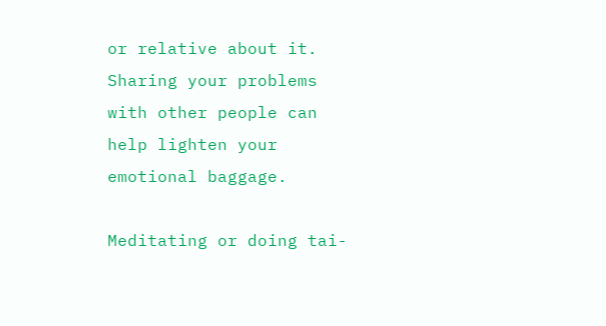or relative about it. Sharing your problems with other people can help lighten your emotional baggage.

Meditating or doing tai-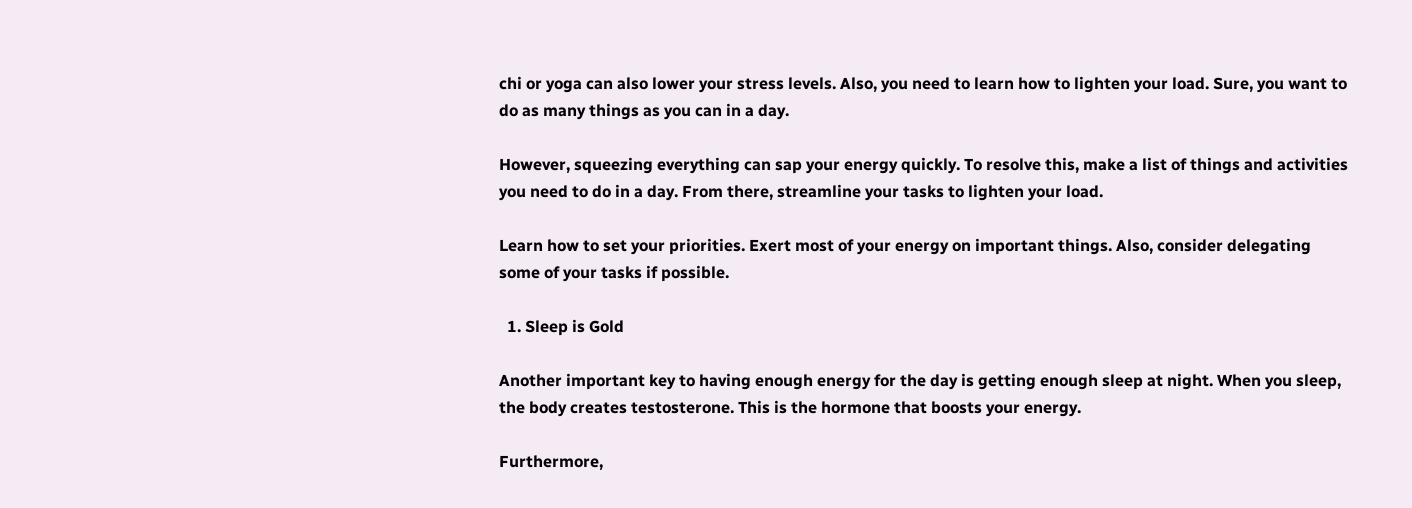chi or yoga can also lower your stress levels. Also, you need to learn how to lighten your load. Sure, you want to do as many things as you can in a day.

However, squeezing everything can sap your energy quickly. To resolve this, make a list of things and activities you need to do in a day. From there, streamline your tasks to lighten your load.

Learn how to set your priorities. Exert most of your energy on important things. Also, consider delegating some of your tasks if possible.

  1. Sleep is Gold

Another important key to having enough energy for the day is getting enough sleep at night. When you sleep, the body creates testosterone. This is the hormone that boosts your energy.

Furthermore,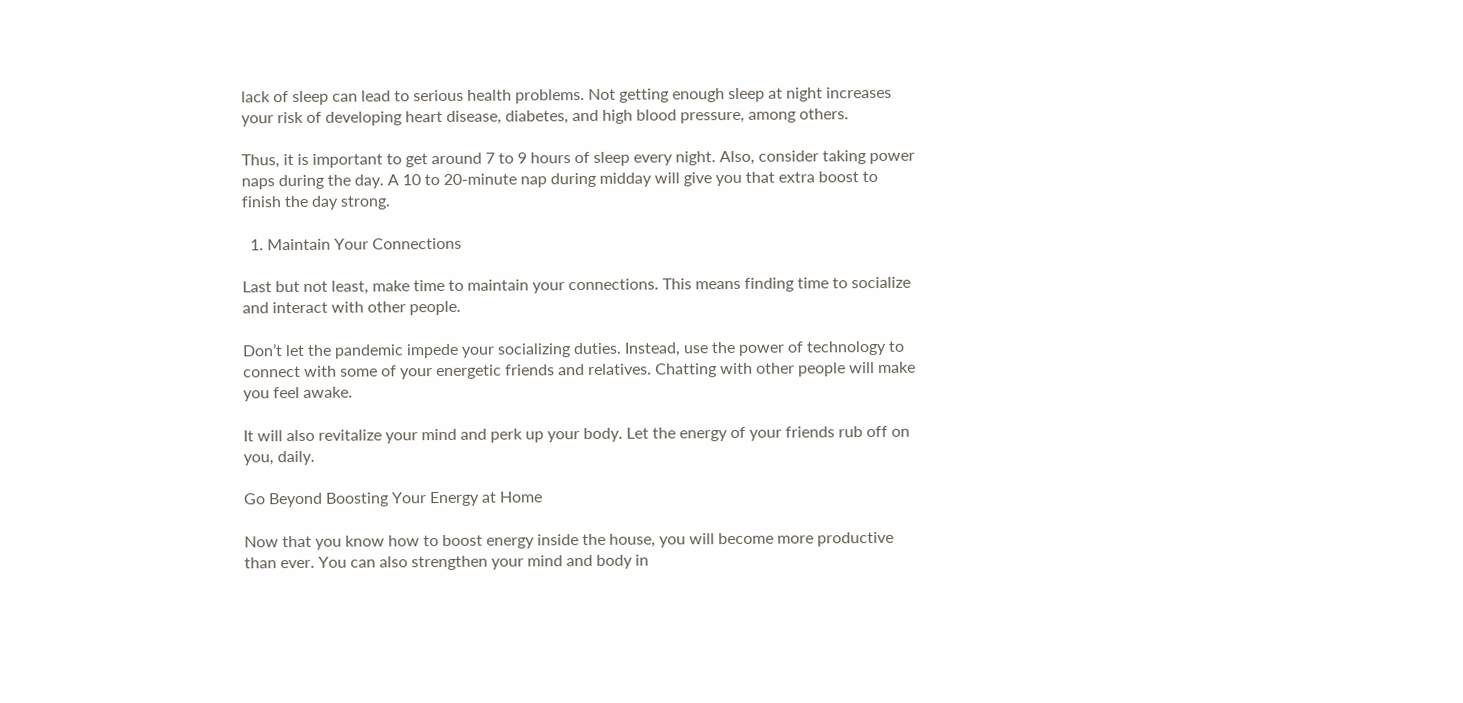lack of sleep can lead to serious health problems. Not getting enough sleep at night increases your risk of developing heart disease, diabetes, and high blood pressure, among others.

Thus, it is important to get around 7 to 9 hours of sleep every night. Also, consider taking power naps during the day. A 10 to 20-minute nap during midday will give you that extra boost to finish the day strong.

  1. Maintain Your Connections

Last but not least, make time to maintain your connections. This means finding time to socialize and interact with other people.

Don’t let the pandemic impede your socializing duties. Instead, use the power of technology to connect with some of your energetic friends and relatives. Chatting with other people will make you feel awake.

It will also revitalize your mind and perk up your body. Let the energy of your friends rub off on you, daily.

Go Beyond Boosting Your Energy at Home

Now that you know how to boost energy inside the house, you will become more productive than ever. You can also strengthen your mind and body in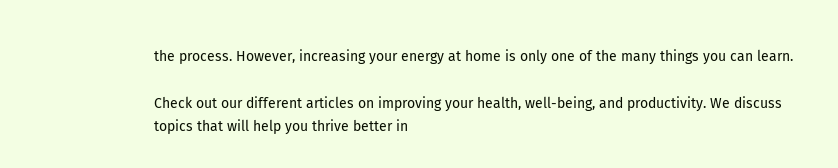the process. However, increasing your energy at home is only one of the many things you can learn.

Check out our different articles on improving your health, well-being, and productivity. We discuss topics that will help you thrive better in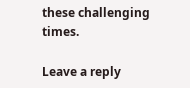these challenging times.

Leave a reply